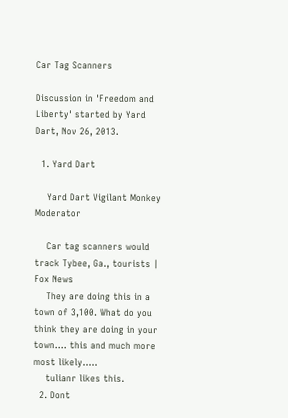Car Tag Scanners

Discussion in 'Freedom and Liberty' started by Yard Dart, Nov 26, 2013.

  1. Yard Dart

    Yard Dart Vigilant Monkey Moderator

    Car tag scanners would track Tybee, Ga., tourists | Fox News
    They are doing this in a town of 3,100. What do you think they are doing in your town.... this and much more most likely.....
    tulianr likes this.
  2. Dont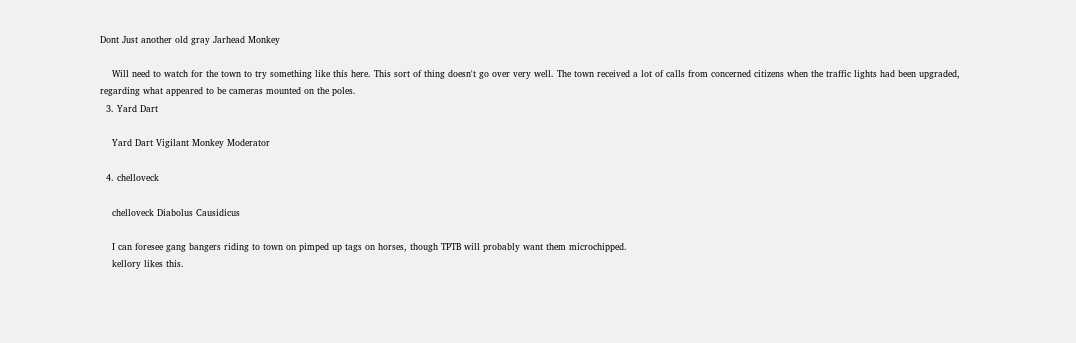Dont Just another old gray Jarhead Monkey

    Will need to watch for the town to try something like this here. This sort of thing doesn't go over very well. The town received a lot of calls from concerned citizens when the traffic lights had been upgraded, regarding what appeared to be cameras mounted on the poles.
  3. Yard Dart

    Yard Dart Vigilant Monkey Moderator

  4. chelloveck

    chelloveck Diabolus Causidicus

    I can foresee gang bangers riding to town on pimped up tags on horses, though TPTB will probably want them microchipped.
    kellory likes this.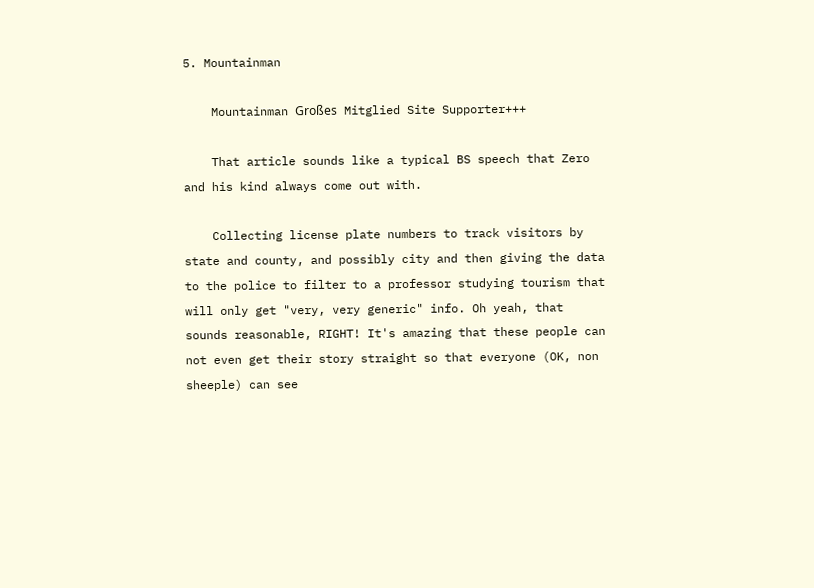5. Mountainman

    Mountainman Großes Mitglied Site Supporter+++

    That article sounds like a typical BS speech that Zero and his kind always come out with.

    Collecting license plate numbers to track visitors by state and county, and possibly city and then giving the data to the police to filter to a professor studying tourism that will only get "very, very generic" info. Oh yeah, that sounds reasonable, RIGHT! It's amazing that these people can not even get their story straight so that everyone (OK, non sheeple) can see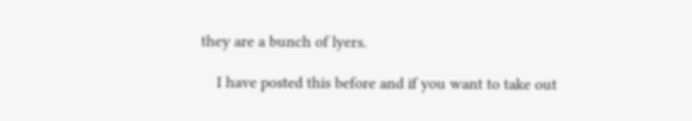they are a bunch of lyers.

    I have posted this before and if you want to take out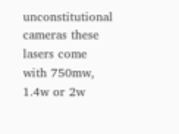unconstitutional cameras these lasers come with 750mw, 1.4w or 2w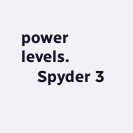power levels.
    Spyder 3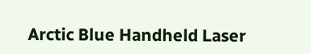Arctic Blue Handheld Laser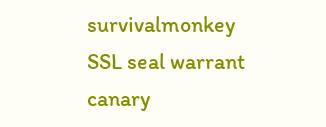survivalmonkey SSL seal warrant canary